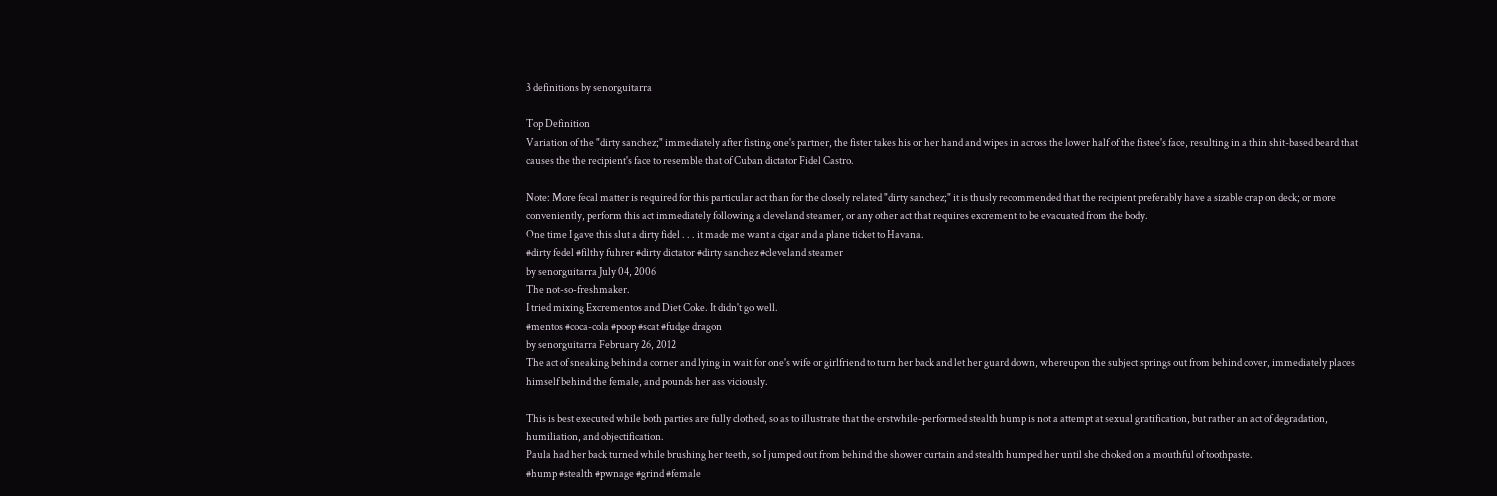3 definitions by senorguitarra

Top Definition
Variation of the "dirty sanchez;" immediately after fisting one's partner, the fister takes his or her hand and wipes in across the lower half of the fistee's face, resulting in a thin shit-based beard that causes the the recipient's face to resemble that of Cuban dictator Fidel Castro.

Note: More fecal matter is required for this particular act than for the closely related "dirty sanchez;" it is thusly recommended that the recipient preferably have a sizable crap on deck; or more conveniently, perform this act immediately following a cleveland steamer, or any other act that requires excrement to be evacuated from the body.
One time I gave this slut a dirty fidel . . . it made me want a cigar and a plane ticket to Havana.
#dirty fedel #filthy fuhrer #dirty dictator #dirty sanchez #cleveland steamer
by senorguitarra July 04, 2006
The not-so-freshmaker.
I tried mixing Excrementos and Diet Coke. It didn't go well.
#mentos #coca-cola #poop #scat #fudge dragon
by senorguitarra February 26, 2012
The act of sneaking behind a corner and lying in wait for one's wife or girlfriend to turn her back and let her guard down, whereupon the subject springs out from behind cover, immediately places himself behind the female, and pounds her ass viciously.

This is best executed while both parties are fully clothed, so as to illustrate that the erstwhile-performed stealth hump is not a attempt at sexual gratification, but rather an act of degradation, humiliation, and objectification.
Paula had her back turned while brushing her teeth, so I jumped out from behind the shower curtain and stealth humped her until she choked on a mouthful of toothpaste.
#hump #stealth #pwnage #grind #female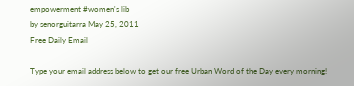empowerment #women's lib
by senorguitarra May 25, 2011
Free Daily Email

Type your email address below to get our free Urban Word of the Day every morning!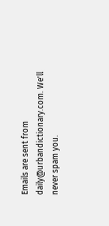Emails are sent from daily@urbandictionary.com. We'll never spam you.